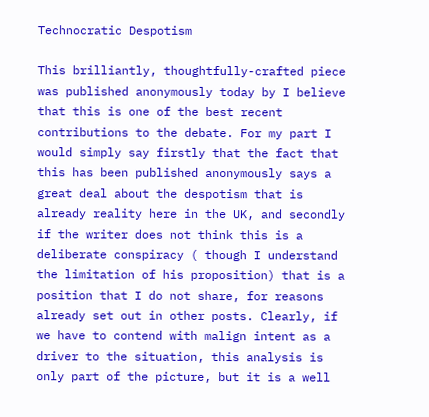Technocratic Despotism

This brilliantly, thoughtfully-crafted piece was published anonymously today by I believe that this is one of the best recent contributions to the debate. For my part I would simply say firstly that the fact that this has been published anonymously says a great deal about the despotism that is already reality here in the UK, and secondly if the writer does not think this is a deliberate conspiracy ( though I understand the limitation of his proposition) that is a position that I do not share, for reasons already set out in other posts. Clearly, if we have to contend with malign intent as a driver to the situation, this analysis is only part of the picture, but it is a well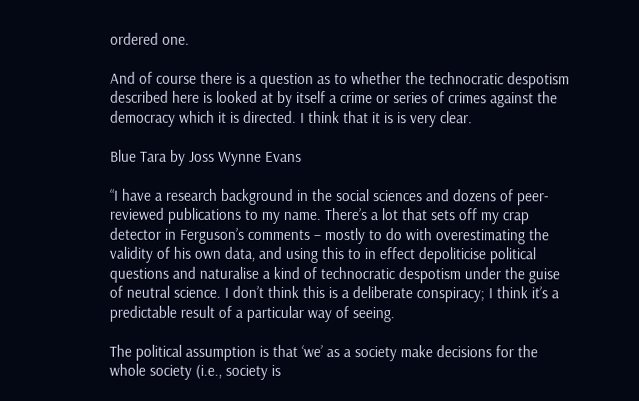ordered one.

And of course there is a question as to whether the technocratic despotism described here is looked at by itself a crime or series of crimes against the democracy which it is directed. I think that it is is very clear.

Blue Tara by Joss Wynne Evans

“I have a research background in the social sciences and dozens of peer-reviewed publications to my name. There’s a lot that sets off my crap detector in Ferguson’s comments – mostly to do with overestimating the validity of his own data, and using this to in effect depoliticise political questions and naturalise a kind of technocratic despotism under the guise of neutral science. I don’t think this is a deliberate conspiracy; I think it’s a predictable result of a particular way of seeing.

The political assumption is that ‘we’ as a society make decisions for the whole society (i.e., society is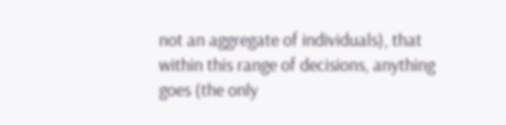not an aggregate of individuals), that within this range of decisions, anything goes (the only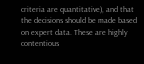criteria are quantitative), and that the decisions should be made based on expert data. These are highly contentious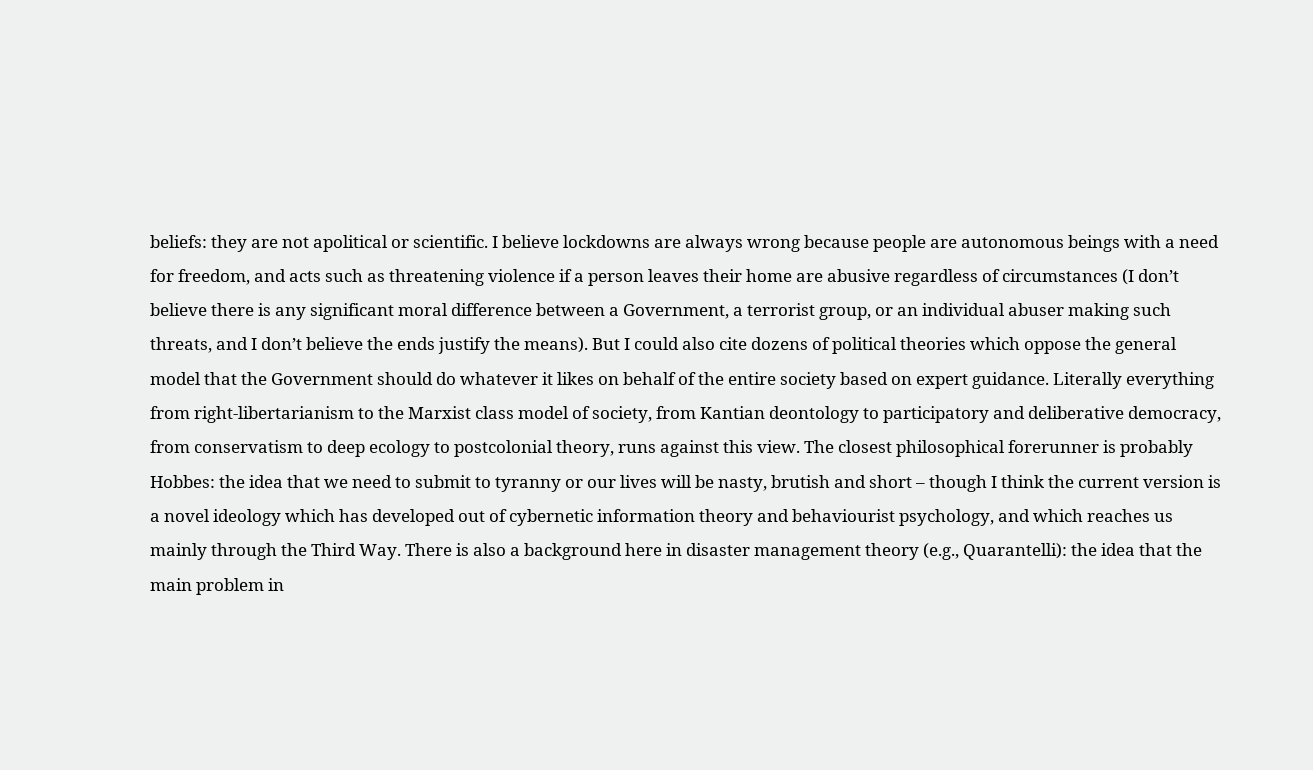beliefs: they are not apolitical or scientific. I believe lockdowns are always wrong because people are autonomous beings with a need for freedom, and acts such as threatening violence if a person leaves their home are abusive regardless of circumstances (I don’t believe there is any significant moral difference between a Government, a terrorist group, or an individual abuser making such threats, and I don’t believe the ends justify the means). But I could also cite dozens of political theories which oppose the general model that the Government should do whatever it likes on behalf of the entire society based on expert guidance. Literally everything from right-libertarianism to the Marxist class model of society, from Kantian deontology to participatory and deliberative democracy, from conservatism to deep ecology to postcolonial theory, runs against this view. The closest philosophical forerunner is probably Hobbes: the idea that we need to submit to tyranny or our lives will be nasty, brutish and short – though I think the current version is a novel ideology which has developed out of cybernetic information theory and behaviourist psychology, and which reaches us mainly through the Third Way. There is also a background here in disaster management theory (e.g., Quarantelli): the idea that the main problem in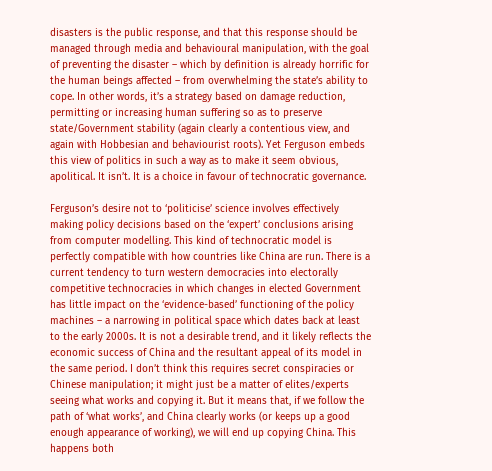disasters is the public response, and that this response should be managed through media and behavioural manipulation, with the goal of preventing the disaster – which by definition is already horrific for the human beings affected – from overwhelming the state’s ability to cope. In other words, it’s a strategy based on damage reduction, permitting or increasing human suffering so as to preserve state/Government stability (again clearly a contentious view, and again with Hobbesian and behaviourist roots). Yet Ferguson embeds this view of politics in such a way as to make it seem obvious, apolitical. It isn’t. It is a choice in favour of technocratic governance.

Ferguson’s desire not to ‘politicise’ science involves effectively making policy decisions based on the ‘expert’ conclusions arising from computer modelling. This kind of technocratic model is perfectly compatible with how countries like China are run. There is a current tendency to turn western democracies into electorally competitive technocracies in which changes in elected Government has little impact on the ‘evidence-based’ functioning of the policy machines – a narrowing in political space which dates back at least to the early 2000s. It is not a desirable trend, and it likely reflects the economic success of China and the resultant appeal of its model in the same period. I don’t think this requires secret conspiracies or Chinese manipulation; it might just be a matter of elites/experts seeing what works and copying it. But it means that, if we follow the path of ‘what works’, and China clearly works (or keeps up a good enough appearance of working), we will end up copying China. This happens both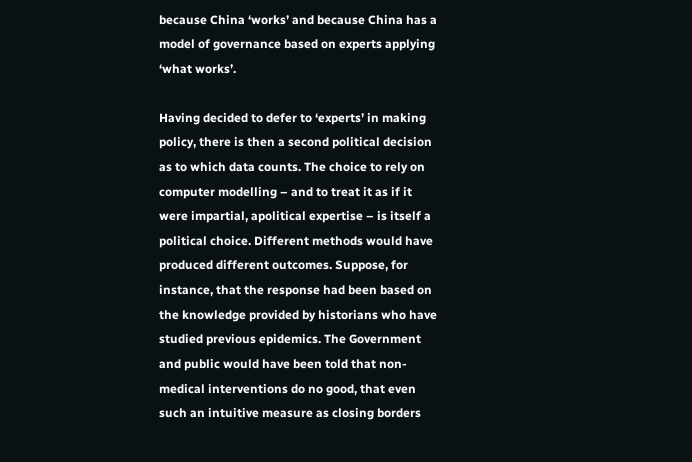because China ‘works’ and because China has a model of governance based on experts applying ‘what works’.

Having decided to defer to ‘experts’ in making policy, there is then a second political decision as to which data counts. The choice to rely on computer modelling – and to treat it as if it were impartial, apolitical expertise – is itself a political choice. Different methods would have produced different outcomes. Suppose, for instance, that the response had been based on the knowledge provided by historians who have studied previous epidemics. The Government and public would have been told that non-medical interventions do no good, that even such an intuitive measure as closing borders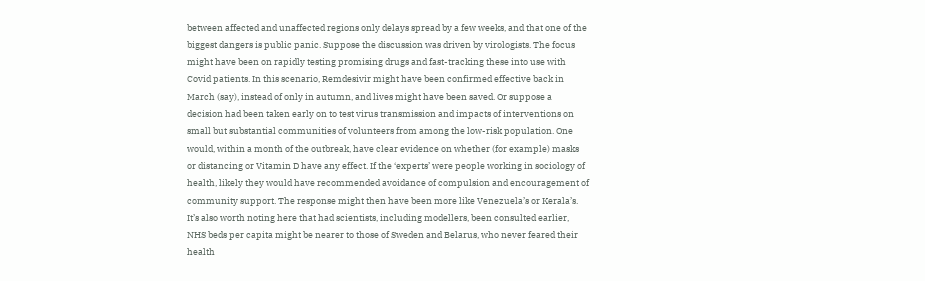between affected and unaffected regions only delays spread by a few weeks, and that one of the biggest dangers is public panic. Suppose the discussion was driven by virologists. The focus might have been on rapidly testing promising drugs and fast-tracking these into use with Covid patients. In this scenario, Remdesivir might have been confirmed effective back in March (say), instead of only in autumn, and lives might have been saved. Or suppose a decision had been taken early on to test virus transmission and impacts of interventions on small but substantial communities of volunteers from among the low-risk population. One would, within a month of the outbreak, have clear evidence on whether (for example) masks or distancing or Vitamin D have any effect. If the ‘experts’ were people working in sociology of health, likely they would have recommended avoidance of compulsion and encouragement of community support. The response might then have been more like Venezuela’s or Kerala’s. It’s also worth noting here that had scientists, including modellers, been consulted earlier, NHS beds per capita might be nearer to those of Sweden and Belarus, who never feared their health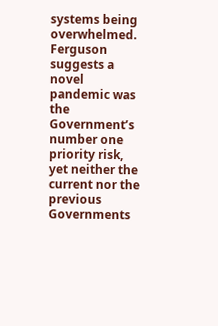systems being overwhelmed. Ferguson suggests a novel pandemic was the Government’s number one priority risk, yet neither the current nor the previous Governments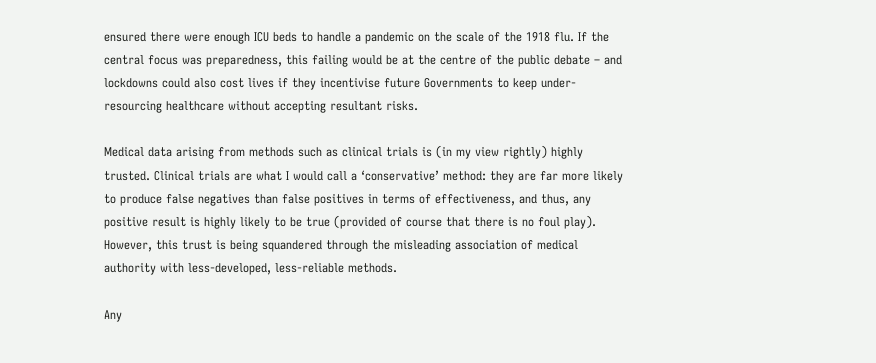ensured there were enough ICU beds to handle a pandemic on the scale of the 1918 flu. If the central focus was preparedness, this failing would be at the centre of the public debate – and lockdowns could also cost lives if they incentivise future Governments to keep under-resourcing healthcare without accepting resultant risks.

Medical data arising from methods such as clinical trials is (in my view rightly) highly trusted. Clinical trials are what I would call a ‘conservative’ method: they are far more likely to produce false negatives than false positives in terms of effectiveness, and thus, any positive result is highly likely to be true (provided of course that there is no foul play). However, this trust is being squandered through the misleading association of medical authority with less-developed, less-reliable methods.

Any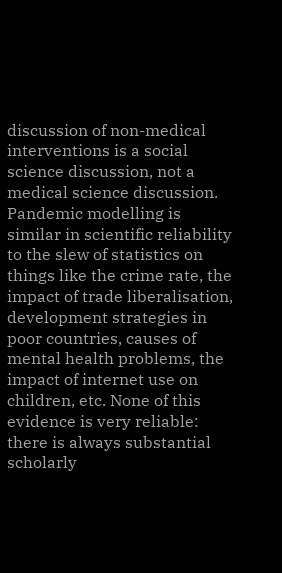discussion of non-medical interventions is a social science discussion, not a medical science discussion. Pandemic modelling is similar in scientific reliability to the slew of statistics on things like the crime rate, the impact of trade liberalisation, development strategies in poor countries, causes of mental health problems, the impact of internet use on children, etc. None of this evidence is very reliable: there is always substantial scholarly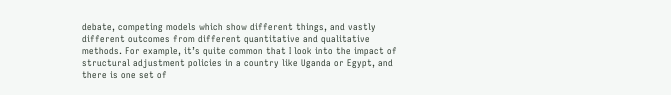debate, competing models which show different things, and vastly different outcomes from different quantitative and qualitative methods. For example, it’s quite common that I look into the impact of structural adjustment policies in a country like Uganda or Egypt, and there is one set of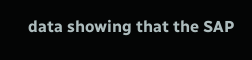data showing that the SAP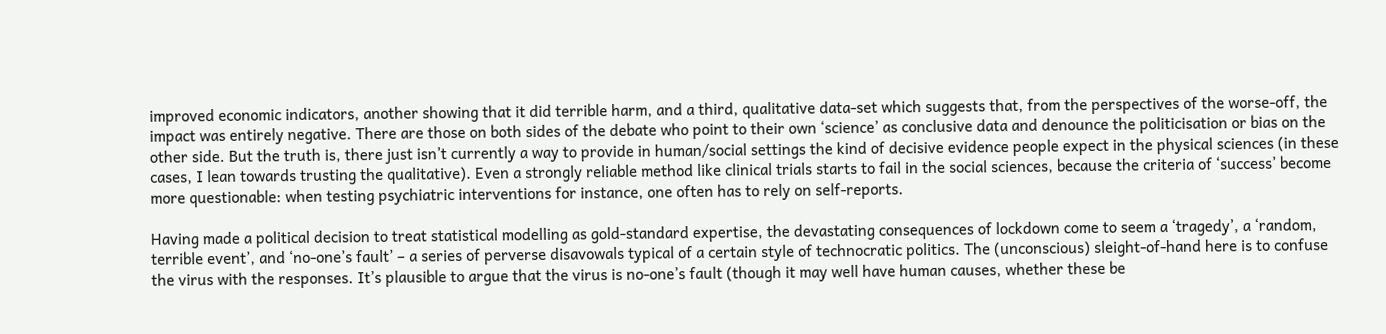improved economic indicators, another showing that it did terrible harm, and a third, qualitative data-set which suggests that, from the perspectives of the worse-off, the impact was entirely negative. There are those on both sides of the debate who point to their own ‘science’ as conclusive data and denounce the politicisation or bias on the other side. But the truth is, there just isn’t currently a way to provide in human/social settings the kind of decisive evidence people expect in the physical sciences (in these cases, I lean towards trusting the qualitative). Even a strongly reliable method like clinical trials starts to fail in the social sciences, because the criteria of ‘success’ become more questionable: when testing psychiatric interventions for instance, one often has to rely on self-reports.

Having made a political decision to treat statistical modelling as gold-standard expertise, the devastating consequences of lockdown come to seem a ‘tragedy’, a ‘random, terrible event’, and ‘no-one’s fault’ – a series of perverse disavowals typical of a certain style of technocratic politics. The (unconscious) sleight-of-hand here is to confuse the virus with the responses. It’s plausible to argue that the virus is no-one’s fault (though it may well have human causes, whether these be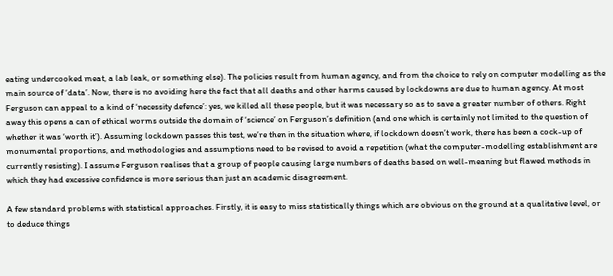eating undercooked meat, a lab leak, or something else). The policies result from human agency, and from the choice to rely on computer modelling as the main source of ‘data’. Now, there is no avoiding here the fact that all deaths and other harms caused by lockdowns are due to human agency. At most Ferguson can appeal to a kind of ‘necessity defence’: yes, we killed all these people, but it was necessary so as to save a greater number of others. Right away this opens a can of ethical worms outside the domain of ‘science’ on Ferguson’s definition (and one which is certainly not limited to the question of whether it was ‘worth it’). Assuming lockdown passes this test, we’re then in the situation where, if lockdown doesn’t work, there has been a cock-up of monumental proportions, and methodologies and assumptions need to be revised to avoid a repetition (what the computer-modelling establishment are currently resisting). I assume Ferguson realises that a group of people causing large numbers of deaths based on well-meaning but flawed methods in which they had excessive confidence is more serious than just an academic disagreement.

A few standard problems with statistical approaches. Firstly, it is easy to miss statistically things which are obvious on the ground at a qualitative level, or to deduce things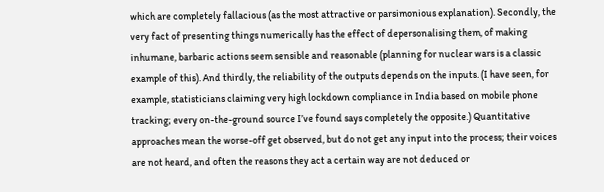which are completely fallacious (as the most attractive or parsimonious explanation). Secondly, the very fact of presenting things numerically has the effect of depersonalising them, of making inhumane, barbaric actions seem sensible and reasonable (planning for nuclear wars is a classic example of this). And thirdly, the reliability of the outputs depends on the inputs. (I have seen, for example, statisticians claiming very high lockdown compliance in India based on mobile phone tracking; every on-the-ground source I’ve found says completely the opposite.) Quantitative approaches mean the worse-off get observed, but do not get any input into the process; their voices are not heard, and often the reasons they act a certain way are not deduced or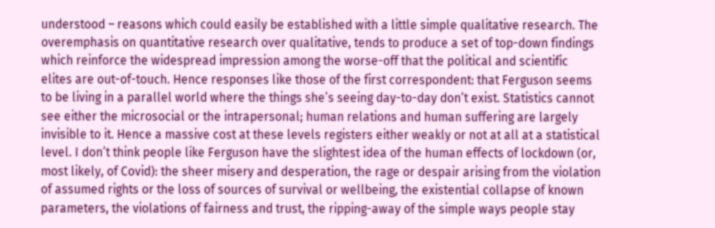understood – reasons which could easily be established with a little simple qualitative research. The overemphasis on quantitative research over qualitative, tends to produce a set of top-down findings which reinforce the widespread impression among the worse-off that the political and scientific elites are out-of-touch. Hence responses like those of the first correspondent: that Ferguson seems to be living in a parallel world where the things she’s seeing day-to-day don’t exist. Statistics cannot see either the microsocial or the intrapersonal; human relations and human suffering are largely invisible to it. Hence a massive cost at these levels registers either weakly or not at all at a statistical level. I don’t think people like Ferguson have the slightest idea of the human effects of lockdown (or, most likely, of Covid): the sheer misery and desperation, the rage or despair arising from the violation of assumed rights or the loss of sources of survival or wellbeing, the existential collapse of known parameters, the violations of fairness and trust, the ripping-away of the simple ways people stay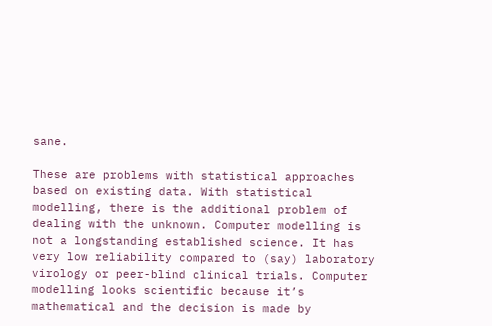sane.

These are problems with statistical approaches based on existing data. With statistical modelling, there is the additional problem of dealing with the unknown. Computer modelling is not a longstanding established science. It has very low reliability compared to (say) laboratory virology or peer-blind clinical trials. Computer modelling looks scientific because it’s mathematical and the decision is made by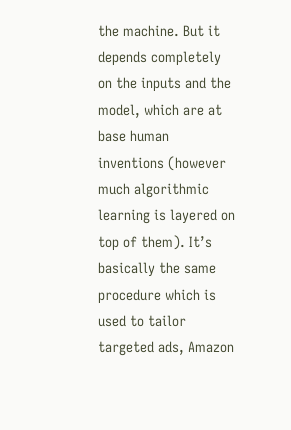the machine. But it depends completely on the inputs and the model, which are at base human inventions (however much algorithmic learning is layered on top of them). It’s basically the same procedure which is used to tailor targeted ads, Amazon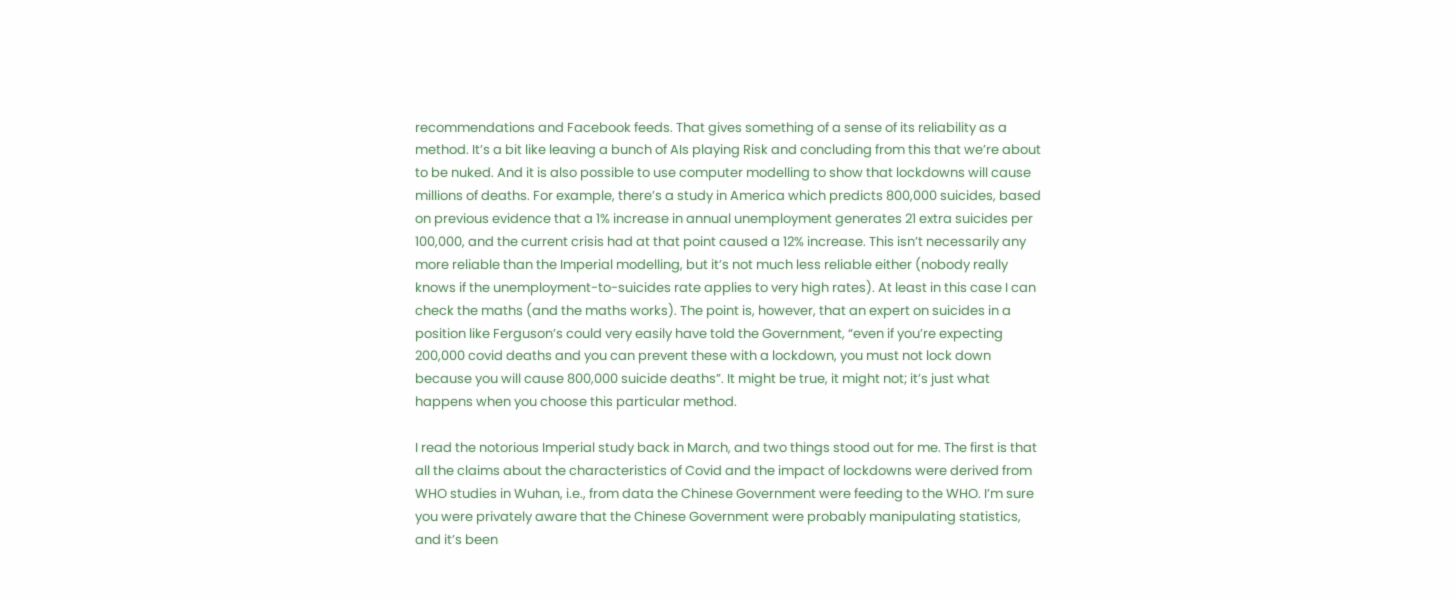recommendations and Facebook feeds. That gives something of a sense of its reliability as a method. It’s a bit like leaving a bunch of AIs playing Risk and concluding from this that we’re about to be nuked. And it is also possible to use computer modelling to show that lockdowns will cause millions of deaths. For example, there’s a study in America which predicts 800,000 suicides, based on previous evidence that a 1% increase in annual unemployment generates 21 extra suicides per 100,000, and the current crisis had at that point caused a 12% increase. This isn’t necessarily any more reliable than the Imperial modelling, but it’s not much less reliable either (nobody really knows if the unemployment-to-suicides rate applies to very high rates). At least in this case I can check the maths (and the maths works). The point is, however, that an expert on suicides in a position like Ferguson’s could very easily have told the Government, “even if you’re expecting 200,000 covid deaths and you can prevent these with a lockdown, you must not lock down because you will cause 800,000 suicide deaths”. It might be true, it might not; it’s just what happens when you choose this particular method.

I read the notorious Imperial study back in March, and two things stood out for me. The first is that all the claims about the characteristics of Covid and the impact of lockdowns were derived from WHO studies in Wuhan, i.e., from data the Chinese Government were feeding to the WHO. I’m sure you were privately aware that the Chinese Government were probably manipulating statistics, and it’s been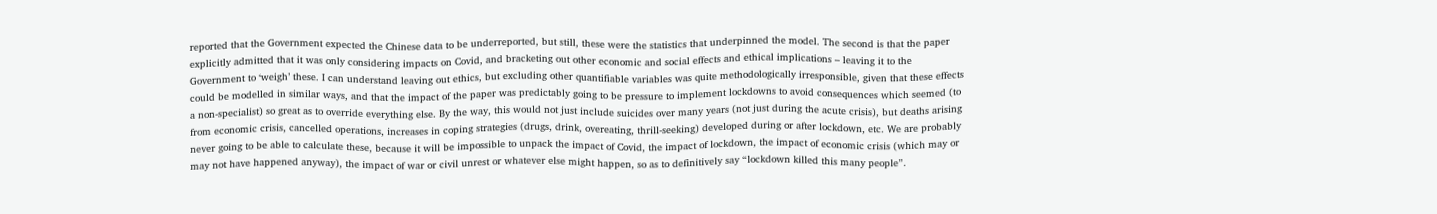reported that the Government expected the Chinese data to be underreported, but still, these were the statistics that underpinned the model. The second is that the paper explicitly admitted that it was only considering impacts on Covid, and bracketing out other economic and social effects and ethical implications – leaving it to the Government to ‘weigh’ these. I can understand leaving out ethics, but excluding other quantifiable variables was quite methodologically irresponsible, given that these effects could be modelled in similar ways, and that the impact of the paper was predictably going to be pressure to implement lockdowns to avoid consequences which seemed (to a non-specialist) so great as to override everything else. By the way, this would not just include suicides over many years (not just during the acute crisis), but deaths arising from economic crisis, cancelled operations, increases in coping strategies (drugs, drink, overeating, thrill-seeking) developed during or after lockdown, etc. We are probably never going to be able to calculate these, because it will be impossible to unpack the impact of Covid, the impact of lockdown, the impact of economic crisis (which may or may not have happened anyway), the impact of war or civil unrest or whatever else might happen, so as to definitively say “lockdown killed this many people”.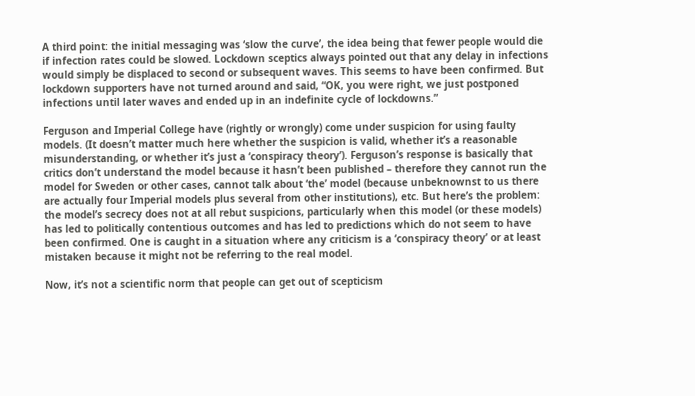A third point: the initial messaging was ‘slow the curve’, the idea being that fewer people would die if infection rates could be slowed. Lockdown sceptics always pointed out that any delay in infections would simply be displaced to second or subsequent waves. This seems to have been confirmed. But lockdown supporters have not turned around and said, “OK, you were right, we just postponed infections until later waves and ended up in an indefinite cycle of lockdowns.”

Ferguson and Imperial College have (rightly or wrongly) come under suspicion for using faulty models. (It doesn’t matter much here whether the suspicion is valid, whether it’s a reasonable misunderstanding, or whether it’s just a ‘conspiracy theory’). Ferguson’s response is basically that critics don’t understand the model because it hasn’t been published – therefore they cannot run the model for Sweden or other cases, cannot talk about ‘the’ model (because unbeknownst to us there are actually four Imperial models plus several from other institutions), etc. But here’s the problem: the model’s secrecy does not at all rebut suspicions, particularly when this model (or these models) has led to politically contentious outcomes and has led to predictions which do not seem to have been confirmed. One is caught in a situation where any criticism is a ‘conspiracy theory’ or at least mistaken because it might not be referring to the real model.

Now, it’s not a scientific norm that people can get out of scepticism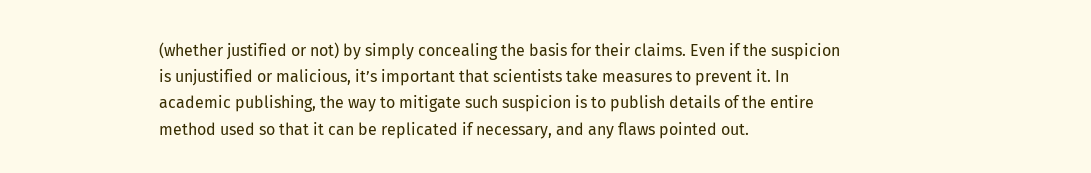(whether justified or not) by simply concealing the basis for their claims. Even if the suspicion is unjustified or malicious, it’s important that scientists take measures to prevent it. In academic publishing, the way to mitigate such suspicion is to publish details of the entire method used so that it can be replicated if necessary, and any flaws pointed out.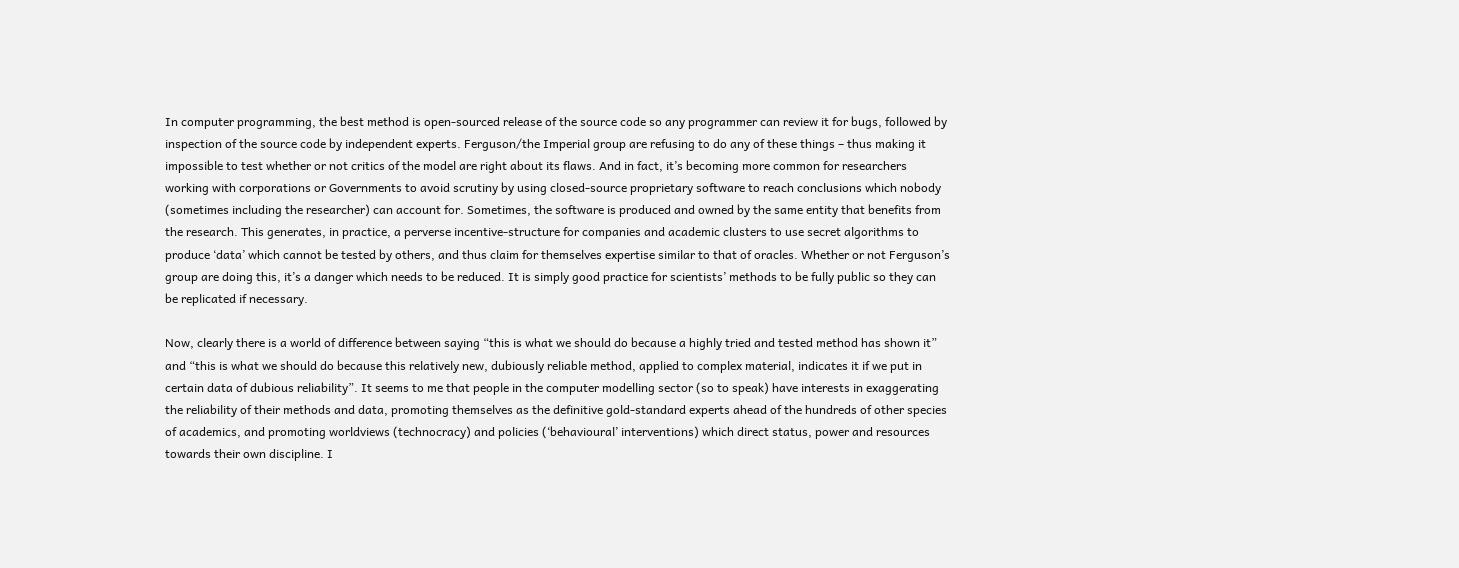In computer programming, the best method is open-sourced release of the source code so any programmer can review it for bugs, followed by inspection of the source code by independent experts. Ferguson/the Imperial group are refusing to do any of these things – thus making it impossible to test whether or not critics of the model are right about its flaws. And in fact, it’s becoming more common for researchers working with corporations or Governments to avoid scrutiny by using closed-source proprietary software to reach conclusions which nobody (sometimes including the researcher) can account for. Sometimes, the software is produced and owned by the same entity that benefits from the research. This generates, in practice, a perverse incentive-structure for companies and academic clusters to use secret algorithms to produce ‘data’ which cannot be tested by others, and thus claim for themselves expertise similar to that of oracles. Whether or not Ferguson’s group are doing this, it’s a danger which needs to be reduced. It is simply good practice for scientists’ methods to be fully public so they can be replicated if necessary.

Now, clearly there is a world of difference between saying “this is what we should do because a highly tried and tested method has shown it” and “this is what we should do because this relatively new, dubiously reliable method, applied to complex material, indicates it if we put in certain data of dubious reliability”. It seems to me that people in the computer modelling sector (so to speak) have interests in exaggerating the reliability of their methods and data, promoting themselves as the definitive gold-standard experts ahead of the hundreds of other species of academics, and promoting worldviews (technocracy) and policies (‘behavioural’ interventions) which direct status, power and resources towards their own discipline. I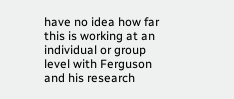have no idea how far this is working at an individual or group level with Ferguson and his research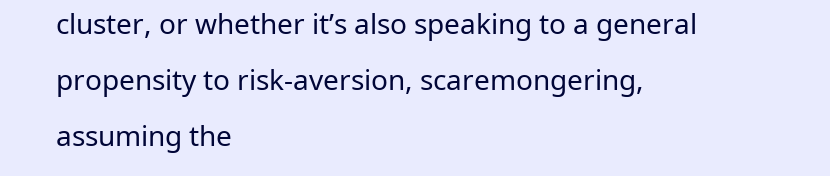cluster, or whether it’s also speaking to a general propensity to risk-aversion, scaremongering, assuming the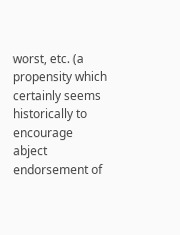worst, etc. (a propensity which certainly seems historically to encourage abject endorsement of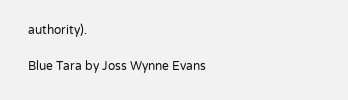authority).

Blue Tara by Joss Wynne Evans